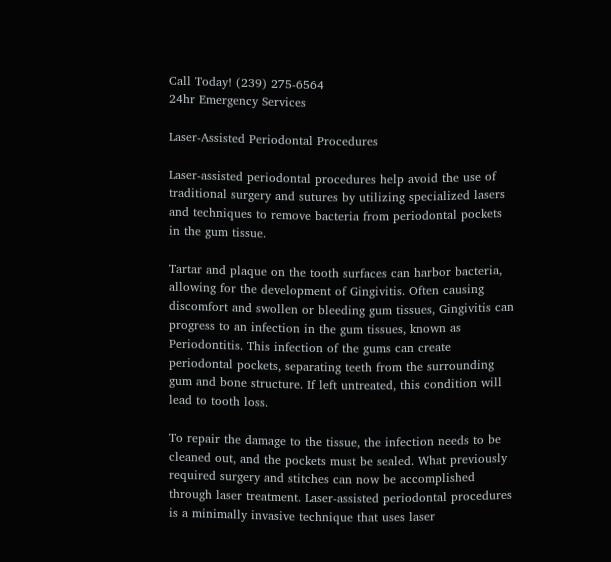Call Today! (239) 275-6564
24hr Emergency Services

Laser-Assisted Periodontal Procedures

Laser-assisted periodontal procedures help avoid the use of traditional surgery and sutures by utilizing specialized lasers and techniques to remove bacteria from periodontal pockets in the gum tissue.

Tartar and plaque on the tooth surfaces can harbor bacteria, allowing for the development of Gingivitis. Often causing discomfort and swollen or bleeding gum tissues, Gingivitis can progress to an infection in the gum tissues, known as Periodontitis. This infection of the gums can create periodontal pockets, separating teeth from the surrounding gum and bone structure. If left untreated, this condition will lead to tooth loss.

To repair the damage to the tissue, the infection needs to be cleaned out, and the pockets must be sealed. What previously required surgery and stitches can now be accomplished through laser treatment. Laser-assisted periodontal procedures is a minimally invasive technique that uses laser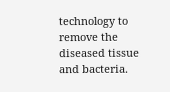technology to remove the diseased tissue and bacteria.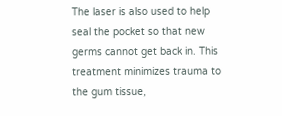The laser is also used to help seal the pocket so that new germs cannot get back in. This treatment minimizes trauma to the gum tissue,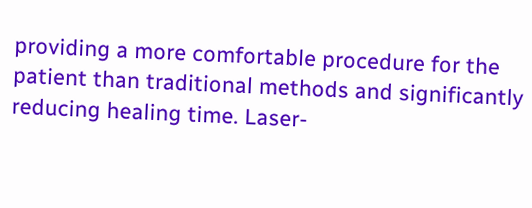providing a more comfortable procedure for the patient than traditional methods and significantly reducing healing time. Laser-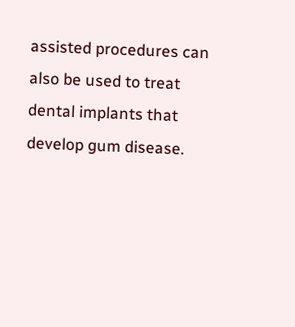assisted procedures can also be used to treat dental implants that develop gum disease.